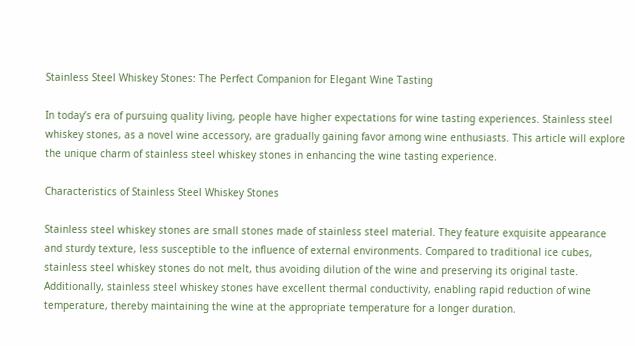Stainless Steel Whiskey Stones: The Perfect Companion for Elegant Wine Tasting

In today’s era of pursuing quality living, people have higher expectations for wine tasting experiences. Stainless steel whiskey stones, as a novel wine accessory, are gradually gaining favor among wine enthusiasts. This article will explore the unique charm of stainless steel whiskey stones in enhancing the wine tasting experience.

Characteristics of Stainless Steel Whiskey Stones

Stainless steel whiskey stones are small stones made of stainless steel material. They feature exquisite appearance and sturdy texture, less susceptible to the influence of external environments. Compared to traditional ice cubes, stainless steel whiskey stones do not melt, thus avoiding dilution of the wine and preserving its original taste. Additionally, stainless steel whiskey stones have excellent thermal conductivity, enabling rapid reduction of wine temperature, thereby maintaining the wine at the appropriate temperature for a longer duration.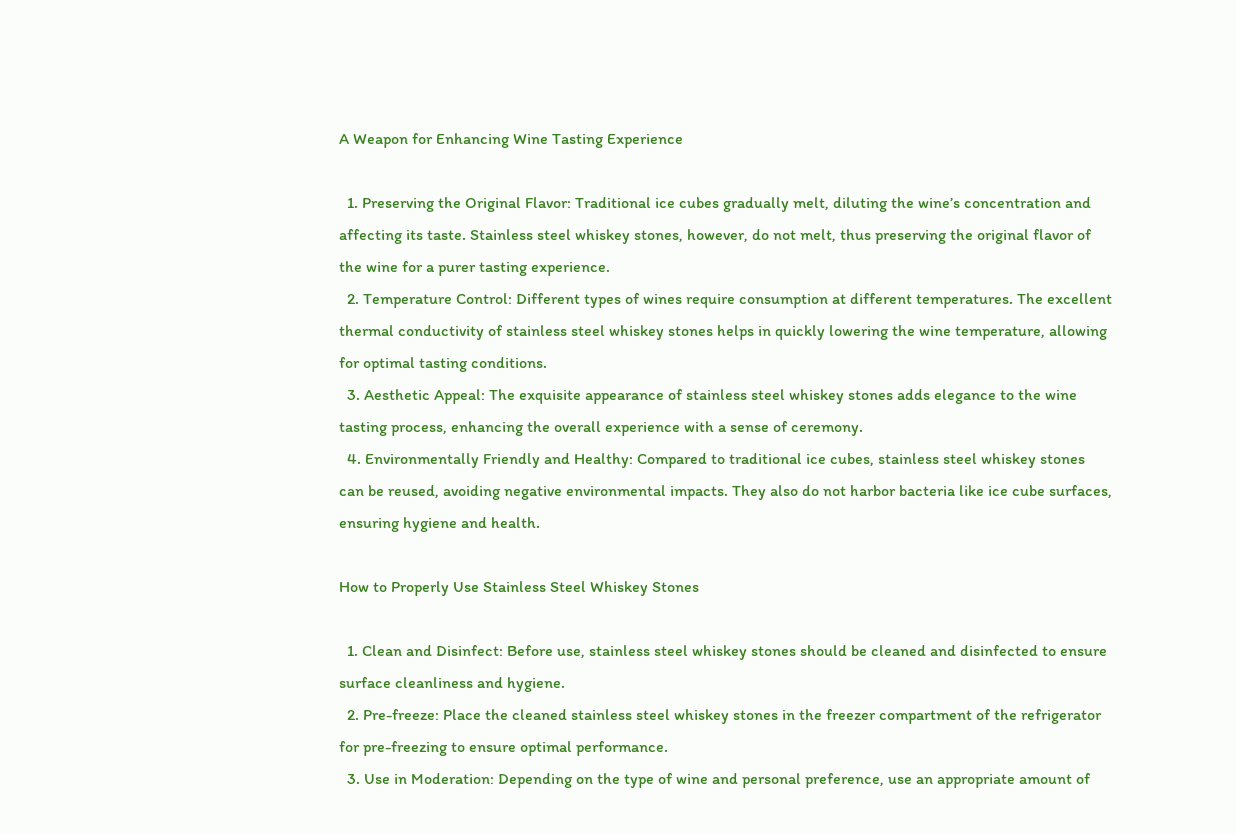A Weapon for Enhancing Wine Tasting Experience

  1. Preserving the Original Flavor: Traditional ice cubes gradually melt, diluting the wine’s concentration and affecting its taste. Stainless steel whiskey stones, however, do not melt, thus preserving the original flavor of the wine for a purer tasting experience.
  2. Temperature Control: Different types of wines require consumption at different temperatures. The excellent thermal conductivity of stainless steel whiskey stones helps in quickly lowering the wine temperature, allowing for optimal tasting conditions.
  3. Aesthetic Appeal: The exquisite appearance of stainless steel whiskey stones adds elegance to the wine tasting process, enhancing the overall experience with a sense of ceremony.
  4. Environmentally Friendly and Healthy: Compared to traditional ice cubes, stainless steel whiskey stones can be reused, avoiding negative environmental impacts. They also do not harbor bacteria like ice cube surfaces, ensuring hygiene and health.

How to Properly Use Stainless Steel Whiskey Stones

  1. Clean and Disinfect: Before use, stainless steel whiskey stones should be cleaned and disinfected to ensure surface cleanliness and hygiene.
  2. Pre-freeze: Place the cleaned stainless steel whiskey stones in the freezer compartment of the refrigerator for pre-freezing to ensure optimal performance.
  3. Use in Moderation: Depending on the type of wine and personal preference, use an appropriate amount of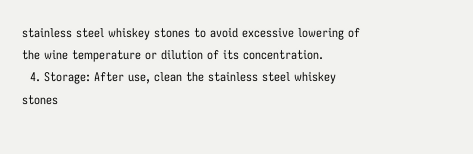stainless steel whiskey stones to avoid excessive lowering of the wine temperature or dilution of its concentration.
  4. Storage: After use, clean the stainless steel whiskey stones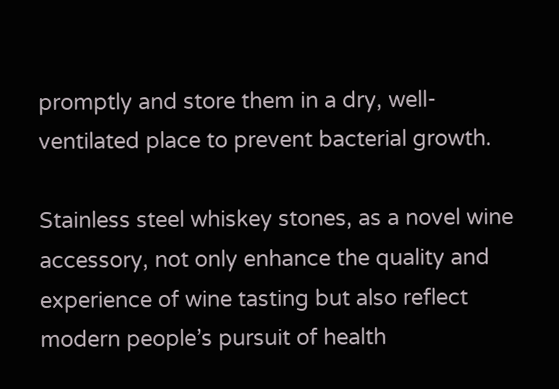promptly and store them in a dry, well-ventilated place to prevent bacterial growth.

Stainless steel whiskey stones, as a novel wine accessory, not only enhance the quality and experience of wine tasting but also reflect modern people’s pursuit of health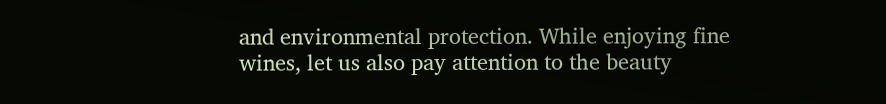and environmental protection. While enjoying fine wines, let us also pay attention to the beauty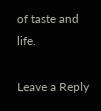of taste and life.

Leave a Reply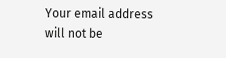Your email address will not be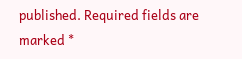published. Required fields are marked *